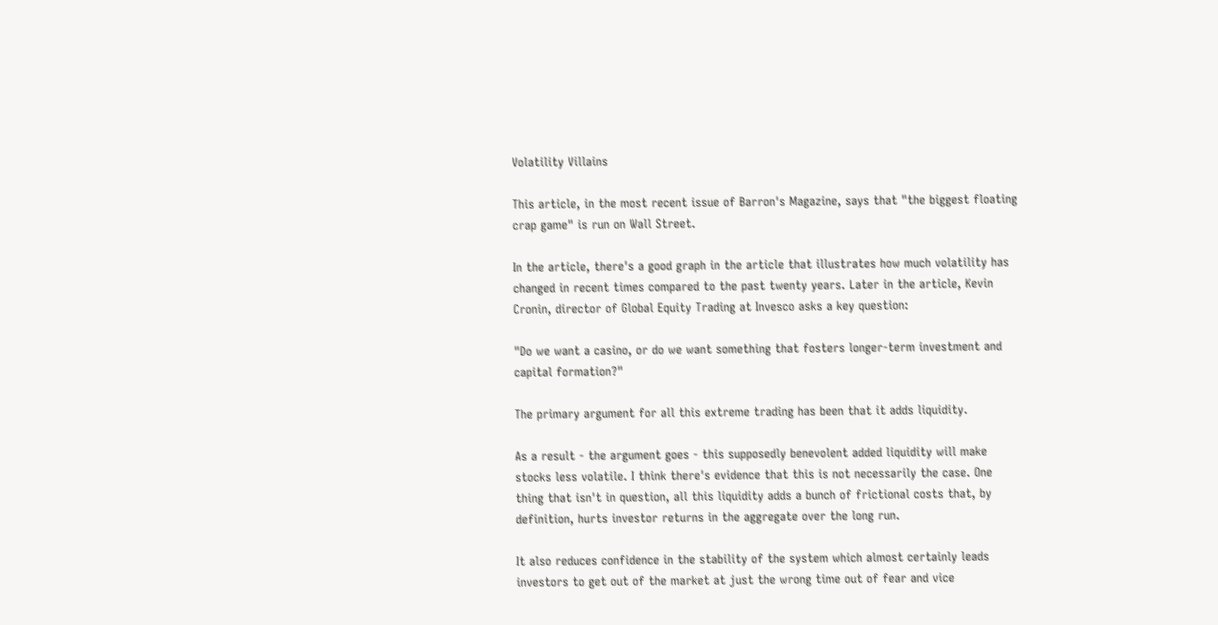Volatility Villains

This article, in the most recent issue of Barron's Magazine, says that "the biggest floating crap game" is run on Wall Street.

In the article, there's a good graph in the article that illustrates how much volatility has changed in recent times compared to the past twenty years. Later in the article, Kevin Cronin, director of Global Equity Trading at Invesco asks a key question:

"Do we want a casino, or do we want something that fosters longer-term investment and capital formation?"

The primary argument for all this extreme trading has been that it adds liquidity.

As a result - the argument goes - this supposedly benevolent added liquidity will make stocks less volatile. I think there's evidence that this is not necessarily the case. One thing that isn't in question, all this liquidity adds a bunch of frictional costs that, by definition, hurts investor returns in the aggregate over the long run.

It also reduces confidence in the stability of the system which almost certainly leads investors to get out of the market at just the wrong time out of fear and vice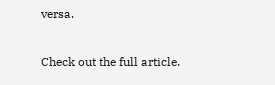versa.

Check out the full article.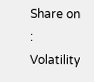Share on :
Volatility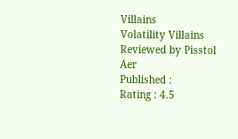Villains
Volatility Villains
Reviewed by Pisstol Aer
Published :
Rating : 4.5